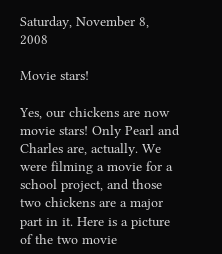Saturday, November 8, 2008

Movie stars!

Yes, our chickens are now movie stars! Only Pearl and Charles are, actually. We were filming a movie for a school project, and those two chickens are a major part in it. Here is a picture of the two movie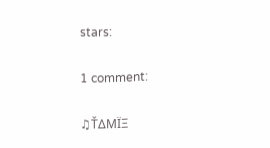stars:

1 comment:

♫ŤΔΜΪΞ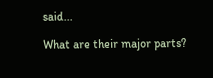said...

What are their major parts?